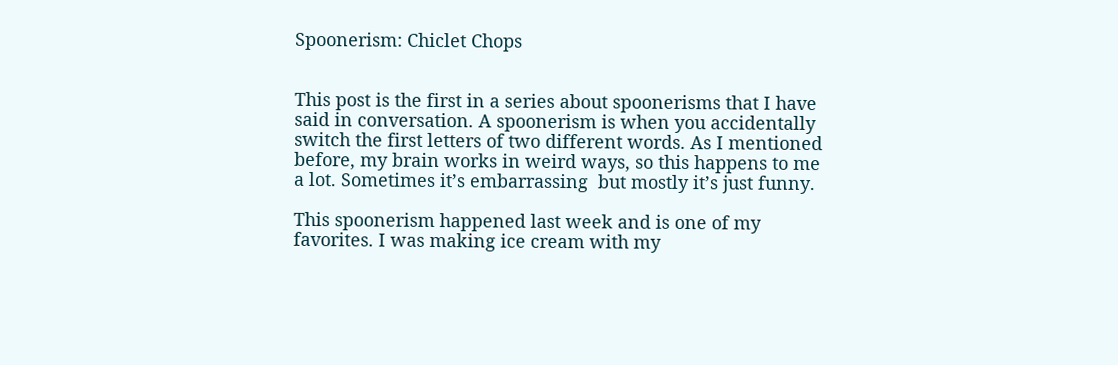Spoonerism: Chiclet Chops


This post is the first in a series about spoonerisms that I have said in conversation. A spoonerism is when you accidentally switch the first letters of two different words. As I mentioned before, my brain works in weird ways, so this happens to me a lot. Sometimes it’s embarrassing  but mostly it’s just funny.

This spoonerism happened last week and is one of my favorites. I was making ice cream with my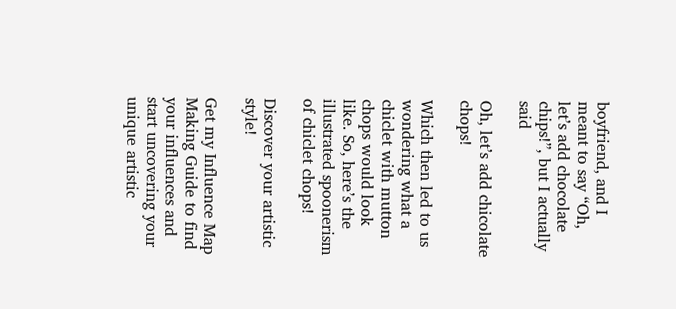boyfriend, and I meant to say “Oh, let’s add chocolate chips!”, but I actually said

Oh, let’s add chicolate chops!

Which then led to us wondering what a chiclet with mutton chops would look like. So, here’s the illustrated spoonerism of chiclet chops!

Discover your artistic style!

Get my Influence Map Making Guide to find your influences and start uncovering your unique artistic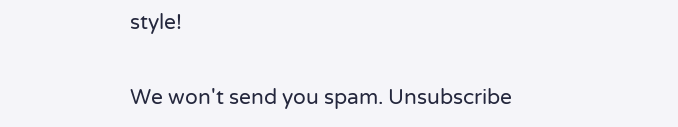style!

We won't send you spam. Unsubscribe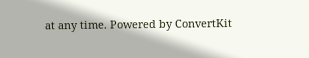at any time. Powered by ConvertKit